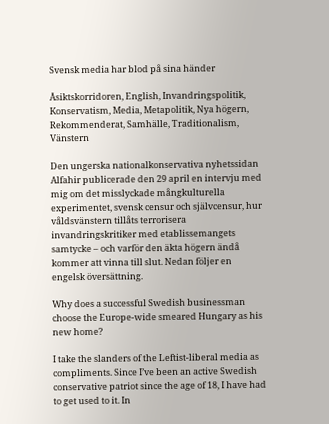Svensk media har blod på sina händer

Åsiktskorridoren, English, Invandringspolitik, Konservatism, Media, Metapolitik, Nya högern, Rekommenderat, Samhälle, Traditionalism, Vänstern

Den ungerska nationalkonservativa nyhetssidan Alfahir publicerade den 29 april en intervju med mig om det misslyckade mångkulturella experimentet, svensk censur och självcensur, hur våldsvänstern tillåts terrorisera invandringskritiker med etablissemangets samtycke – och varför den äkta högern ändå kommer att vinna till slut. Nedan följer en engelsk översättning.

Why does a successful Swedish businessman choose the Europe-wide smeared Hungary as his new home?

I take the slanders of the Leftist-liberal media as compliments. Since I’ve been an active Swedish conservative patriot since the age of 18, I have had to get used to it. In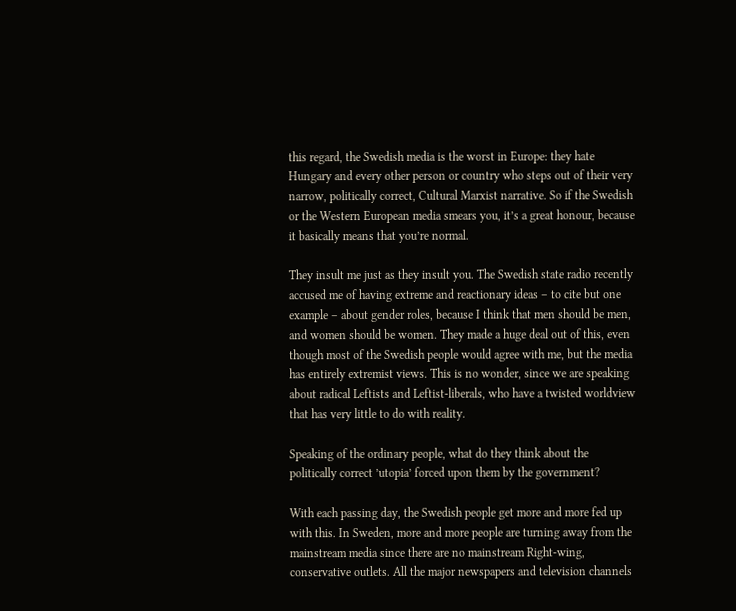this regard, the Swedish media is the worst in Europe: they hate Hungary and every other person or country who steps out of their very narrow, politically correct, Cultural Marxist narrative. So if the Swedish or the Western European media smears you, it’s a great honour, because it basically means that you’re normal.

They insult me just as they insult you. The Swedish state radio recently accused me of having extreme and reactionary ideas – to cite but one example – about gender roles, because I think that men should be men, and women should be women. They made a huge deal out of this, even though most of the Swedish people would agree with me, but the media has entirely extremist views. This is no wonder, since we are speaking about radical Leftists and Leftist-liberals, who have a twisted worldview that has very little to do with reality.

Speaking of the ordinary people, what do they think about the politically correct ’utopia’ forced upon them by the government?

With each passing day, the Swedish people get more and more fed up with this. In Sweden, more and more people are turning away from the mainstream media since there are no mainstream Right-wing, conservative outlets. All the major newspapers and television channels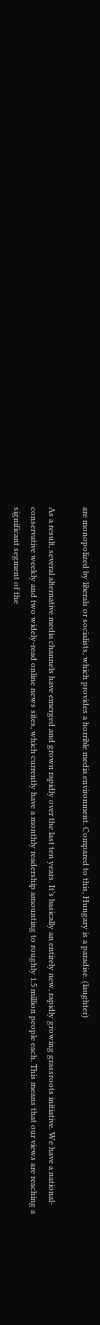are monopolized by liberals or socialists, which provides a horrible media environment. Compared to this, Hungary is a paradise. (laughter)

As a result, several alternative media channels have emerged and grown rapidly over the last ten years. It’s basically an entirely new, rapidly growing grassroots initiative. We have a national-conservative weekly and two widely-read online news sites, which currently have a monthly readership amounting to roughly 1.5 million people each. This means that our views are reaching a significant segment of the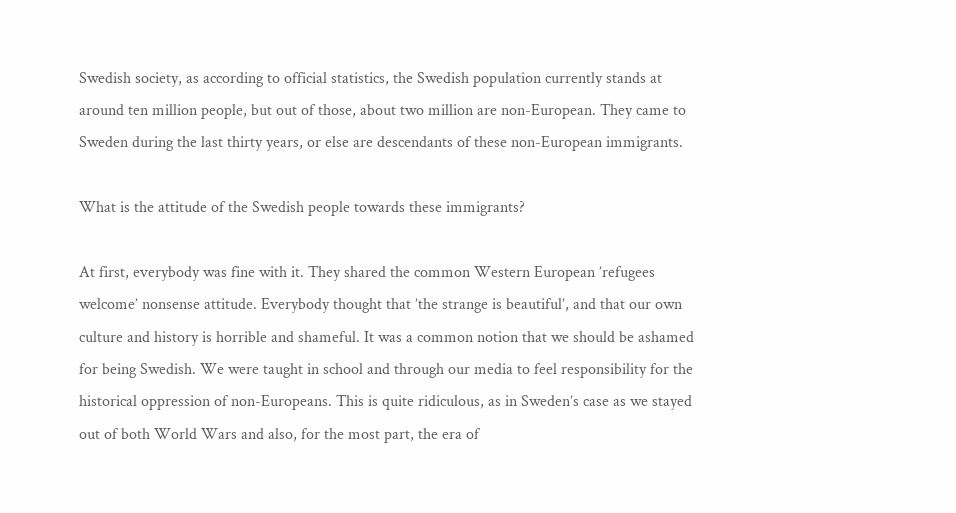Swedish society, as according to official statistics, the Swedish population currently stands at around ten million people, but out of those, about two million are non-European. They came to Sweden during the last thirty years, or else are descendants of these non-European immigrants.

What is the attitude of the Swedish people towards these immigrants?

At first, everybody was fine with it. They shared the common Western European ’refugees welcome’ nonsense attitude. Everybody thought that ’the strange is beautiful’, and that our own culture and history is horrible and shameful. It was a common notion that we should be ashamed for being Swedish. We were taught in school and through our media to feel responsibility for the historical oppression of non-Europeans. This is quite ridiculous, as in Sweden’s case as we stayed out of both World Wars and also, for the most part, the era of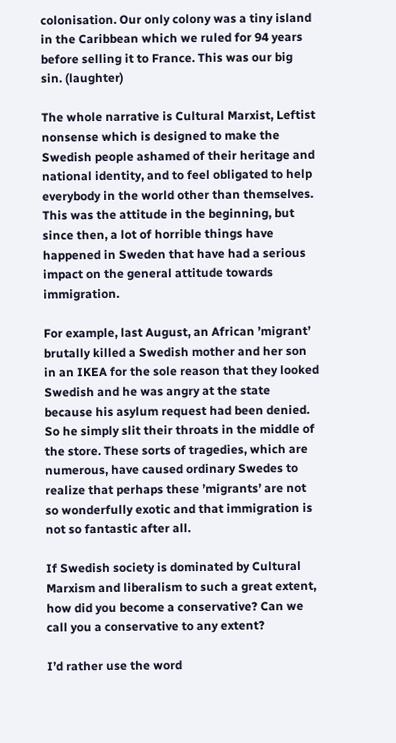colonisation. Our only colony was a tiny island in the Caribbean which we ruled for 94 years before selling it to France. This was our big sin. (laughter)

The whole narrative is Cultural Marxist, Leftist nonsense which is designed to make the Swedish people ashamed of their heritage and national identity, and to feel obligated to help everybody in the world other than themselves. This was the attitude in the beginning, but since then, a lot of horrible things have happened in Sweden that have had a serious impact on the general attitude towards immigration.

For example, last August, an African ’migrant’ brutally killed a Swedish mother and her son in an IKEA for the sole reason that they looked Swedish and he was angry at the state because his asylum request had been denied. So he simply slit their throats in the middle of the store. These sorts of tragedies, which are numerous, have caused ordinary Swedes to realize that perhaps these ’migrants’ are not so wonderfully exotic and that immigration is not so fantastic after all.

If Swedish society is dominated by Cultural Marxism and liberalism to such a great extent, how did you become a conservative? Can we call you a conservative to any extent?

I’d rather use the word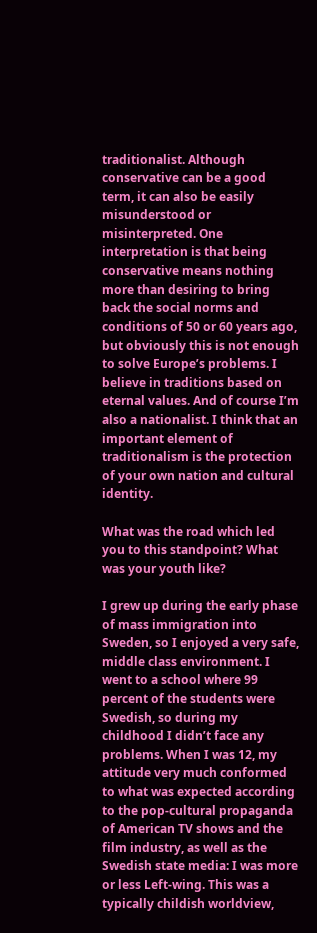traditionalist. Although conservative can be a good term, it can also be easily misunderstood or misinterpreted. One interpretation is that being conservative means nothing more than desiring to bring back the social norms and conditions of 50 or 60 years ago, but obviously this is not enough to solve Europe’s problems. I believe in traditions based on eternal values. And of course I’m also a nationalist. I think that an important element of traditionalism is the protection of your own nation and cultural identity.

What was the road which led you to this standpoint? What was your youth like?

I grew up during the early phase of mass immigration into Sweden, so I enjoyed a very safe, middle class environment. I went to a school where 99 percent of the students were Swedish, so during my childhood I didn’t face any problems. When I was 12, my attitude very much conformed to what was expected according to the pop-cultural propaganda of American TV shows and the film industry, as well as the Swedish state media: I was more or less Left-wing. This was a typically childish worldview,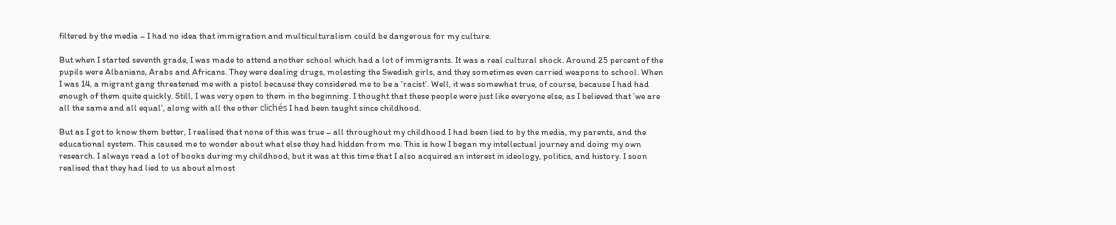filtered by the media – I had no idea that immigration and multiculturalism could be dangerous for my culture.

But when I started seventh grade, I was made to attend another school which had a lot of immigrants. It was a real cultural shock. Around 25 percent of the pupils were Albanians, Arabs and Africans. They were dealing drugs, molesting the Swedish girls, and they sometimes even carried weapons to school. When I was 14, a migrant gang threatened me with a pistol because they considered me to be a ’racist’. Well, it was somewhat true, of course, because I had had enough of them quite quickly. Still, I was very open to them in the beginning. I thought that these people were just like everyone else, as I believed that ’we are all the same and all equal’, along with all the other clichés I had been taught since childhood.

But as I got to know them better, I realised that none of this was true – all throughout my childhood I had been lied to by the media, my parents, and the educational system. This caused me to wonder about what else they had hidden from me. This is how I began my intellectual journey and doing my own research. I always read a lot of books during my childhood, but it was at this time that I also acquired an interest in ideology, politics, and history. I soon realised that they had lied to us about almost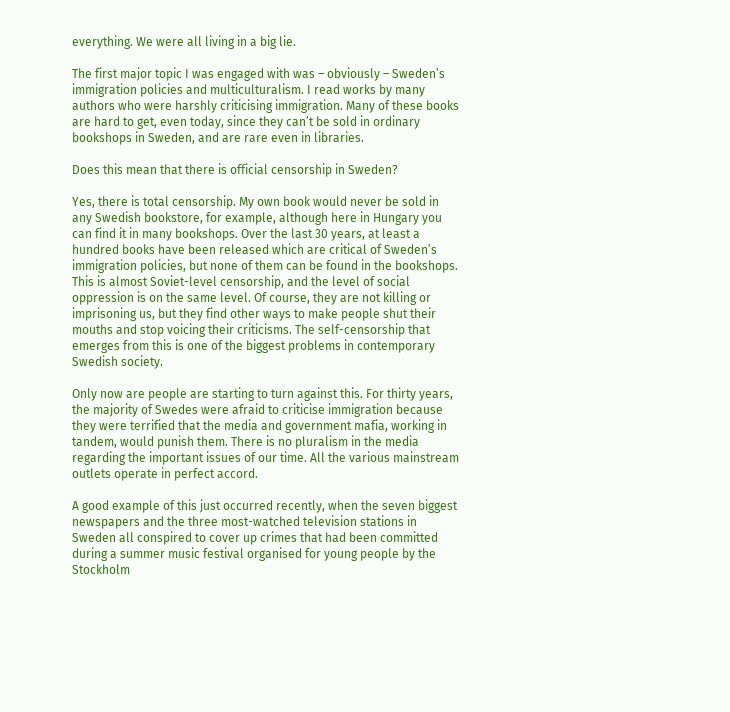everything. We were all living in a big lie.

The first major topic I was engaged with was – obviously – Sweden’s immigration policies and multiculturalism. I read works by many authors who were harshly criticising immigration. Many of these books are hard to get, even today, since they can’t be sold in ordinary bookshops in Sweden, and are rare even in libraries.

Does this mean that there is official censorship in Sweden?

Yes, there is total censorship. My own book would never be sold in any Swedish bookstore, for example, although here in Hungary you can find it in many bookshops. Over the last 30 years, at least a hundred books have been released which are critical of Sweden’s immigration policies, but none of them can be found in the bookshops. This is almost Soviet-level censorship, and the level of social oppression is on the same level. Of course, they are not killing or imprisoning us, but they find other ways to make people shut their mouths and stop voicing their criticisms. The self-censorship that emerges from this is one of the biggest problems in contemporary Swedish society.

Only now are people are starting to turn against this. For thirty years, the majority of Swedes were afraid to criticise immigration because they were terrified that the media and government mafia, working in tandem, would punish them. There is no pluralism in the media regarding the important issues of our time. All the various mainstream outlets operate in perfect accord.

A good example of this just occurred recently, when the seven biggest newspapers and the three most-watched television stations in Sweden all conspired to cover up crimes that had been committed during a summer music festival organised for young people by the Stockholm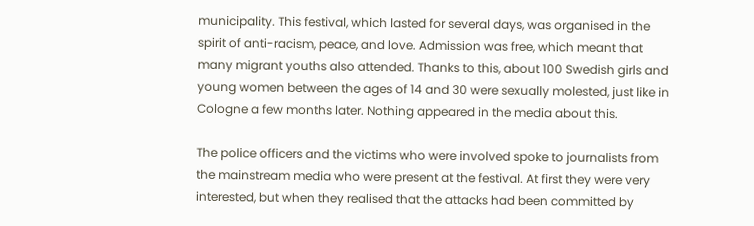municipality. This festival, which lasted for several days, was organised in the spirit of anti-racism, peace, and love. Admission was free, which meant that many migrant youths also attended. Thanks to this, about 100 Swedish girls and young women between the ages of 14 and 30 were sexually molested, just like in Cologne a few months later. Nothing appeared in the media about this.

The police officers and the victims who were involved spoke to journalists from the mainstream media who were present at the festival. At first they were very interested, but when they realised that the attacks had been committed by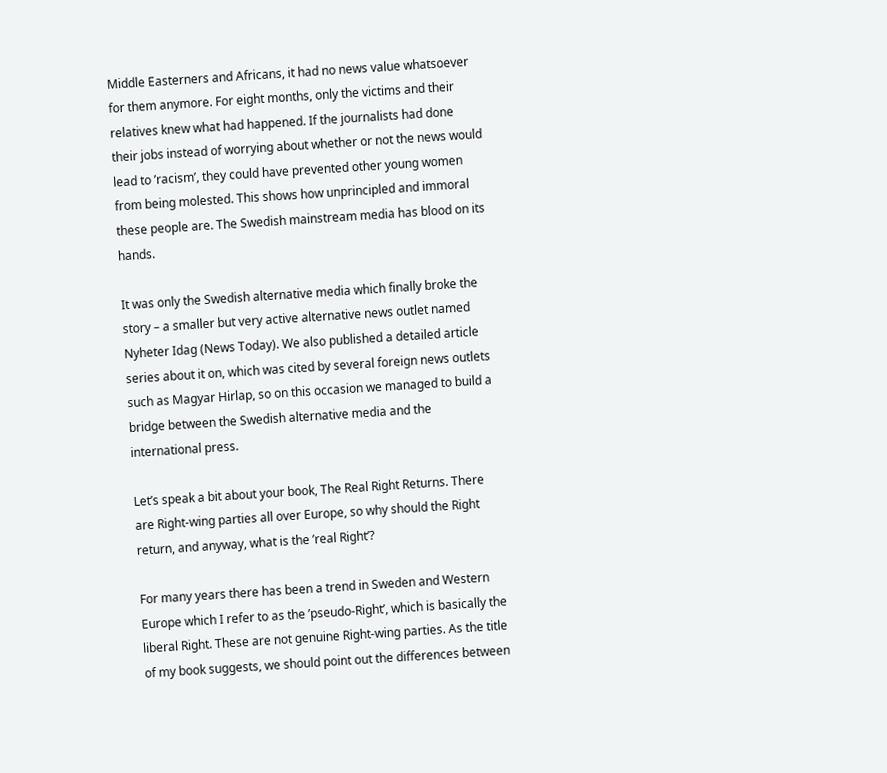Middle Easterners and Africans, it had no news value whatsoever for them anymore. For eight months, only the victims and their relatives knew what had happened. If the journalists had done their jobs instead of worrying about whether or not the news would lead to ’racism’, they could have prevented other young women from being molested. This shows how unprincipled and immoral these people are. The Swedish mainstream media has blood on its hands.

It was only the Swedish alternative media which finally broke the story – a smaller but very active alternative news outlet named Nyheter Idag (News Today). We also published a detailed article series about it on, which was cited by several foreign news outlets such as Magyar Hirlap, so on this occasion we managed to build a bridge between the Swedish alternative media and the international press.

Let’s speak a bit about your book, The Real Right Returns. There are Right-wing parties all over Europe, so why should the Right return, and anyway, what is the ’real Right’?

For many years there has been a trend in Sweden and Western Europe which I refer to as the ’pseudo-Right’, which is basically the liberal Right. These are not genuine Right-wing parties. As the title of my book suggests, we should point out the differences between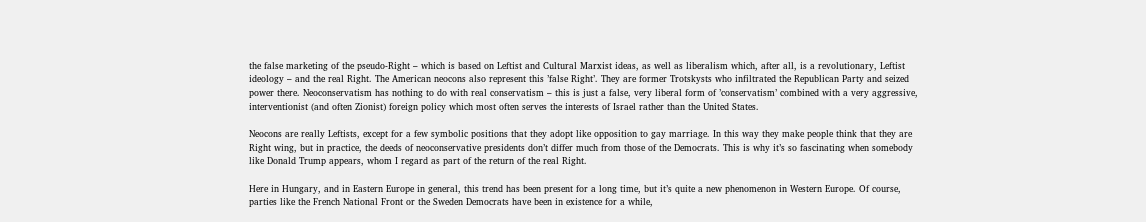the false marketing of the pseudo-Right – which is based on Leftist and Cultural Marxist ideas, as well as liberalism which, after all, is a revolutionary, Leftist ideology – and the real Right. The American neocons also represent this ’false Right’. They are former Trotskysts who infiltrated the Republican Party and seized power there. Neoconservatism has nothing to do with real conservatism – this is just a false, very liberal form of ’conservatism’ combined with a very aggressive, interventionist (and often Zionist) foreign policy which most often serves the interests of Israel rather than the United States.

Neocons are really Leftists, except for a few symbolic positions that they adopt like opposition to gay marriage. In this way they make people think that they are Right wing, but in practice, the deeds of neoconservative presidents don’t differ much from those of the Democrats. This is why it’s so fascinating when somebody like Donald Trump appears, whom I regard as part of the return of the real Right.

Here in Hungary, and in Eastern Europe in general, this trend has been present for a long time, but it’s quite a new phenomenon in Western Europe. Of course, parties like the French National Front or the Sweden Democrats have been in existence for a while,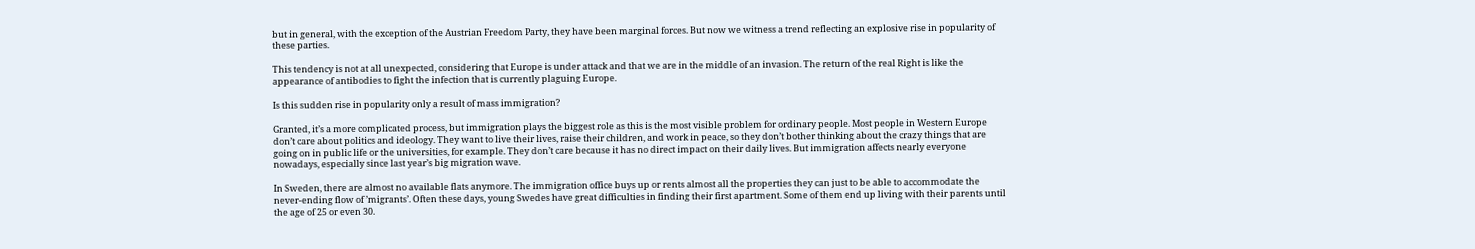but in general, with the exception of the Austrian Freedom Party, they have been marginal forces. But now we witness a trend reflecting an explosive rise in popularity of these parties.

This tendency is not at all unexpected, considering that Europe is under attack and that we are in the middle of an invasion. The return of the real Right is like the appearance of antibodies to fight the infection that is currently plaguing Europe.

Is this sudden rise in popularity only a result of mass immigration?

Granted, it’s a more complicated process, but immigration plays the biggest role as this is the most visible problem for ordinary people. Most people in Western Europe don’t care about politics and ideology. They want to live their lives, raise their children, and work in peace, so they don’t bother thinking about the crazy things that are going on in public life or the universities, for example. They don’t care because it has no direct impact on their daily lives. But immigration affects nearly everyone nowadays, especially since last year’s big migration wave.

In Sweden, there are almost no available flats anymore. The immigration office buys up or rents almost all the properties they can just to be able to accommodate the never-ending flow of ’migrants’. Often these days, young Swedes have great difficulties in finding their first apartment. Some of them end up living with their parents until the age of 25 or even 30.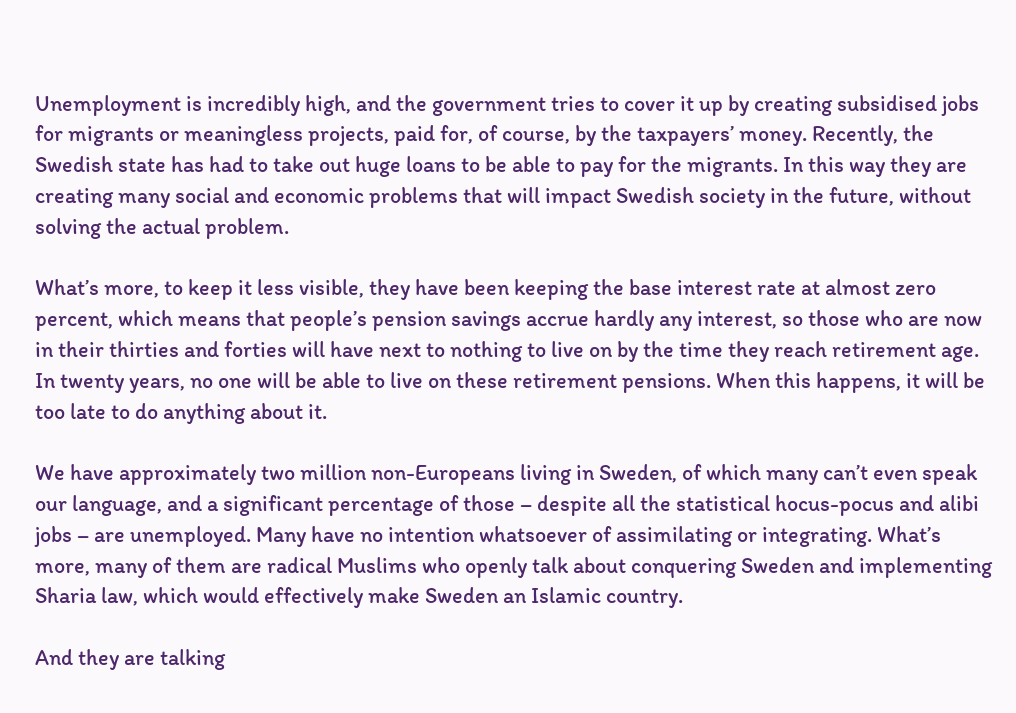Unemployment is incredibly high, and the government tries to cover it up by creating subsidised jobs for migrants or meaningless projects, paid for, of course, by the taxpayers’ money. Recently, the Swedish state has had to take out huge loans to be able to pay for the migrants. In this way they are creating many social and economic problems that will impact Swedish society in the future, without solving the actual problem.

What’s more, to keep it less visible, they have been keeping the base interest rate at almost zero percent, which means that people’s pension savings accrue hardly any interest, so those who are now in their thirties and forties will have next to nothing to live on by the time they reach retirement age. In twenty years, no one will be able to live on these retirement pensions. When this happens, it will be too late to do anything about it.

We have approximately two million non-Europeans living in Sweden, of which many can’t even speak our language, and a significant percentage of those – despite all the statistical hocus-pocus and alibi jobs – are unemployed. Many have no intention whatsoever of assimilating or integrating. What’s more, many of them are radical Muslims who openly talk about conquering Sweden and implementing Sharia law, which would effectively make Sweden an Islamic country.

And they are talking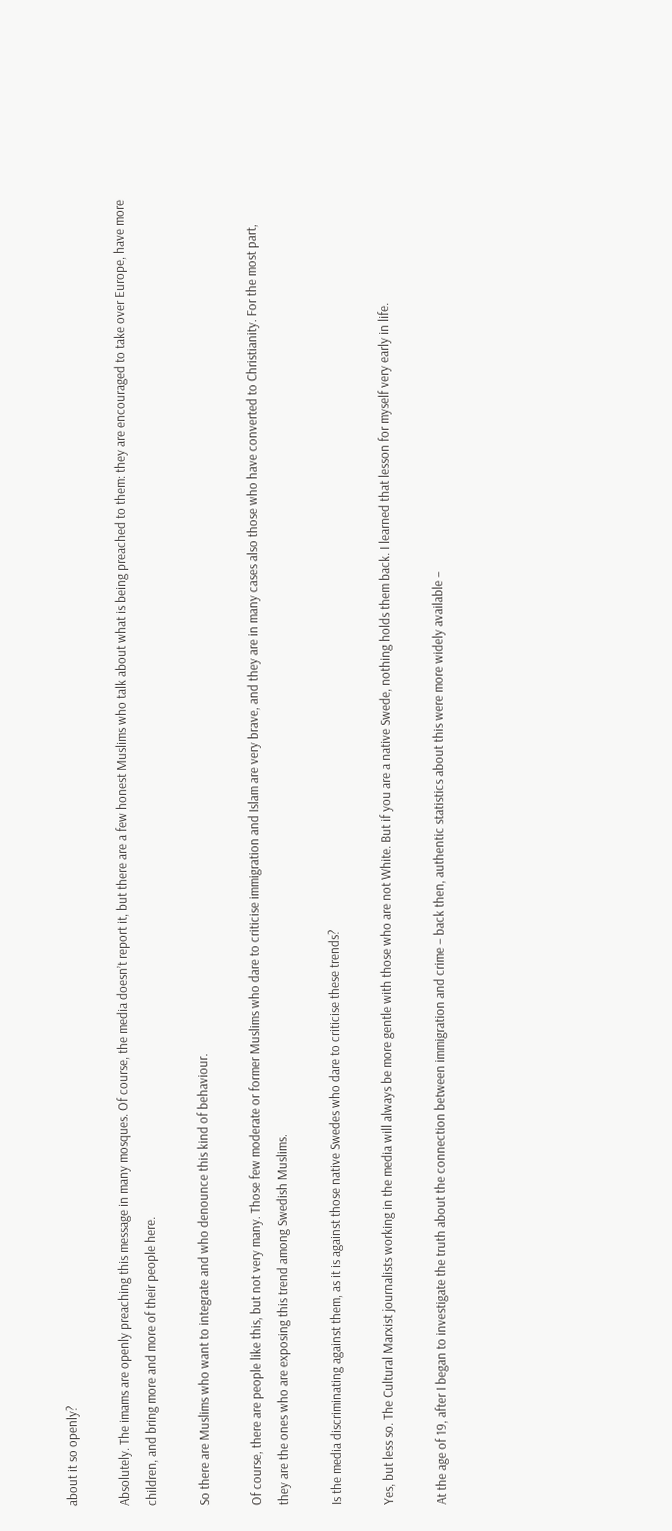about it so openly?

Absolutely. The imams are openly preaching this message in many mosques. Of course, the media doesn’t report it, but there are a few honest Muslims who talk about what is being preached to them: they are encouraged to take over Europe, have more children, and bring more and more of their people here.

So there are Muslims who want to integrate and who denounce this kind of behaviour.

Of course, there are people like this, but not very many. Those few moderate or former Muslims who dare to criticise immigration and Islam are very brave, and they are in many cases also those who have converted to Christianity. For the most part, they are the ones who are exposing this trend among Swedish Muslims.

Is the media discriminating against them, as it is against those native Swedes who dare to criticise these trends?

Yes, but less so. The Cultural Marxist journalists working in the media will always be more gentle with those who are not White. But if you are a native Swede, nothing holds them back. I learned that lesson for myself very early in life.

At the age of 19, after I began to investigate the truth about the connection between immigration and crime – back then, authentic statistics about this were more widely available –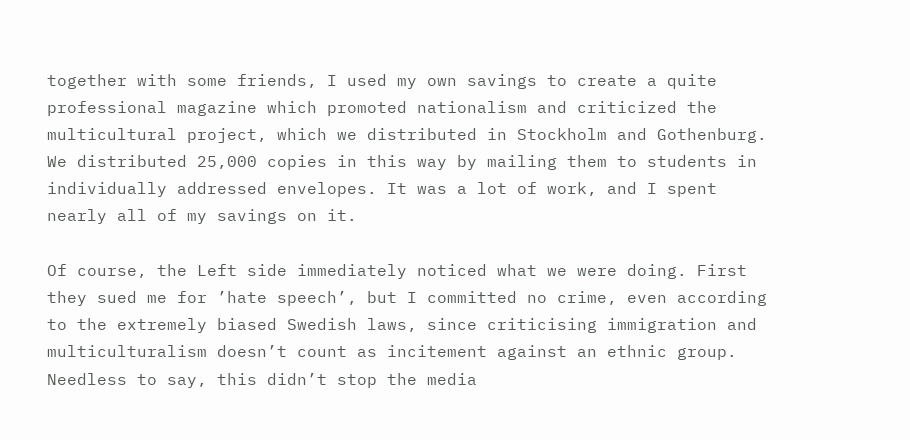together with some friends, I used my own savings to create a quite professional magazine which promoted nationalism and criticized the multicultural project, which we distributed in Stockholm and Gothenburg. We distributed 25,000 copies in this way by mailing them to students in individually addressed envelopes. It was a lot of work, and I spent nearly all of my savings on it.

Of course, the Left side immediately noticed what we were doing. First they sued me for ’hate speech’, but I committed no crime, even according to the extremely biased Swedish laws, since criticising immigration and multiculturalism doesn’t count as incitement against an ethnic group. Needless to say, this didn’t stop the media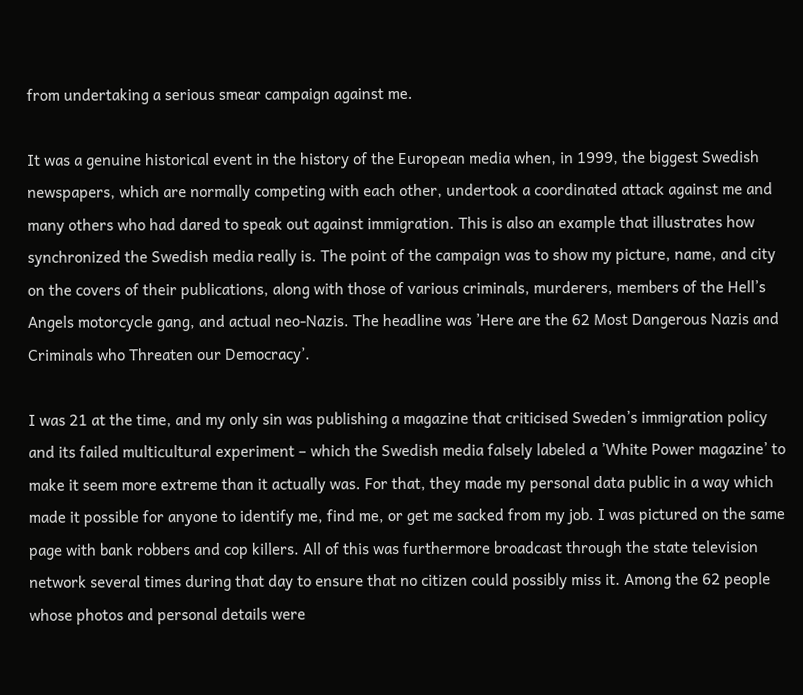from undertaking a serious smear campaign against me.

It was a genuine historical event in the history of the European media when, in 1999, the biggest Swedish newspapers, which are normally competing with each other, undertook a coordinated attack against me and many others who had dared to speak out against immigration. This is also an example that illustrates how synchronized the Swedish media really is. The point of the campaign was to show my picture, name, and city on the covers of their publications, along with those of various criminals, murderers, members of the Hell’s Angels motorcycle gang, and actual neo-Nazis. The headline was ’Here are the 62 Most Dangerous Nazis and Criminals who Threaten our Democracy’.

I was 21 at the time, and my only sin was publishing a magazine that criticised Sweden’s immigration policy and its failed multicultural experiment – which the Swedish media falsely labeled a ’White Power magazine’ to make it seem more extreme than it actually was. For that, they made my personal data public in a way which made it possible for anyone to identify me, find me, or get me sacked from my job. I was pictured on the same page with bank robbers and cop killers. All of this was furthermore broadcast through the state television network several times during that day to ensure that no citizen could possibly miss it. Among the 62 people whose photos and personal details were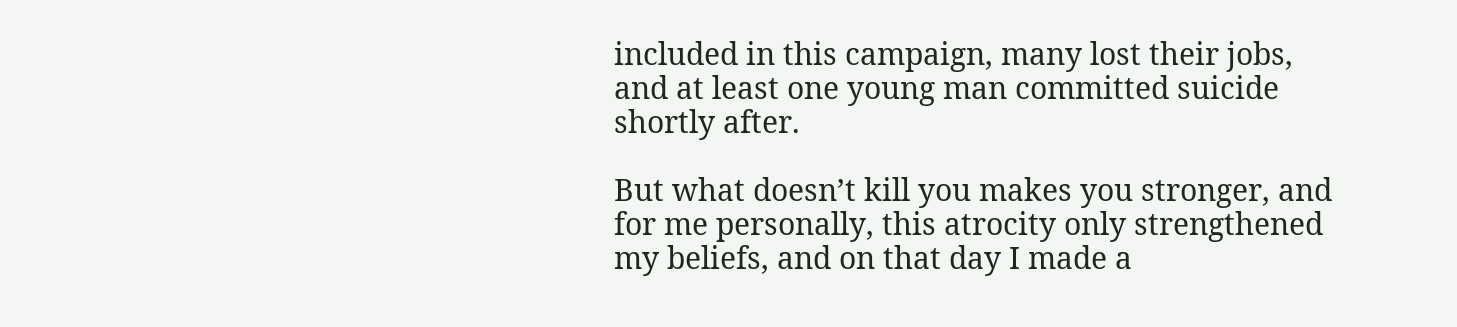included in this campaign, many lost their jobs, and at least one young man committed suicide shortly after.

But what doesn’t kill you makes you stronger, and for me personally, this atrocity only strengthened my beliefs, and on that day I made a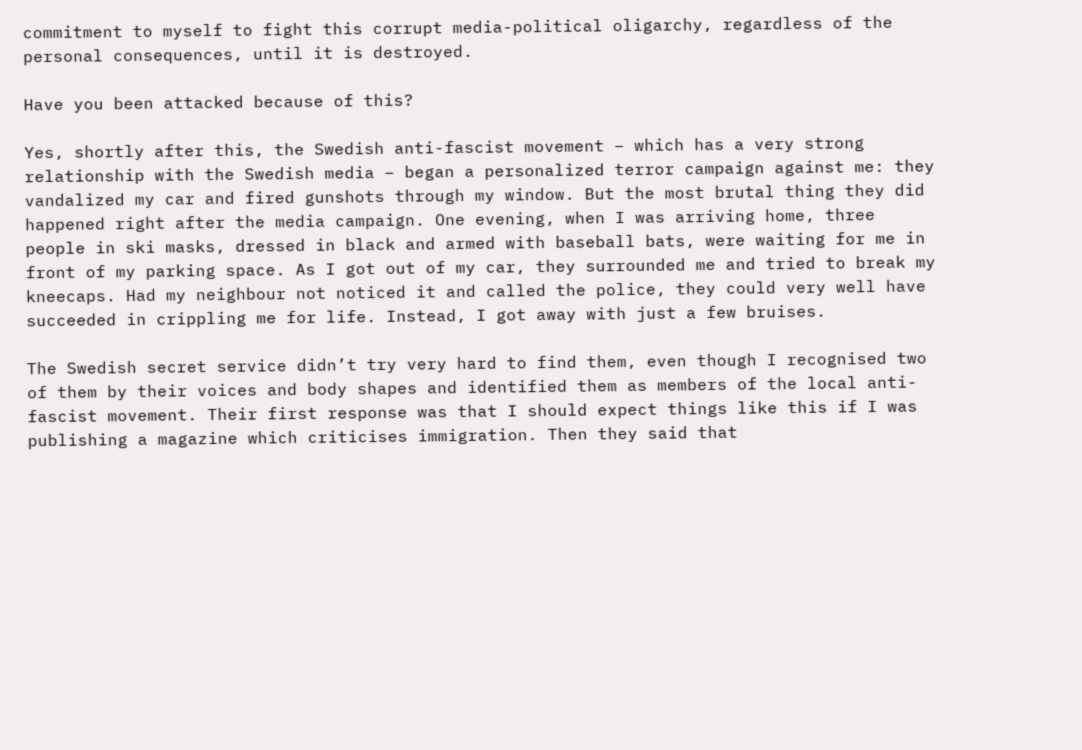commitment to myself to fight this corrupt media-political oligarchy, regardless of the personal consequences, until it is destroyed.

Have you been attacked because of this?

Yes, shortly after this, the Swedish anti-fascist movement – which has a very strong relationship with the Swedish media – began a personalized terror campaign against me: they vandalized my car and fired gunshots through my window. But the most brutal thing they did happened right after the media campaign. One evening, when I was arriving home, three people in ski masks, dressed in black and armed with baseball bats, were waiting for me in front of my parking space. As I got out of my car, they surrounded me and tried to break my kneecaps. Had my neighbour not noticed it and called the police, they could very well have succeeded in crippling me for life. Instead, I got away with just a few bruises.

The Swedish secret service didn’t try very hard to find them, even though I recognised two of them by their voices and body shapes and identified them as members of the local anti-fascist movement. Their first response was that I should expect things like this if I was publishing a magazine which criticises immigration. Then they said that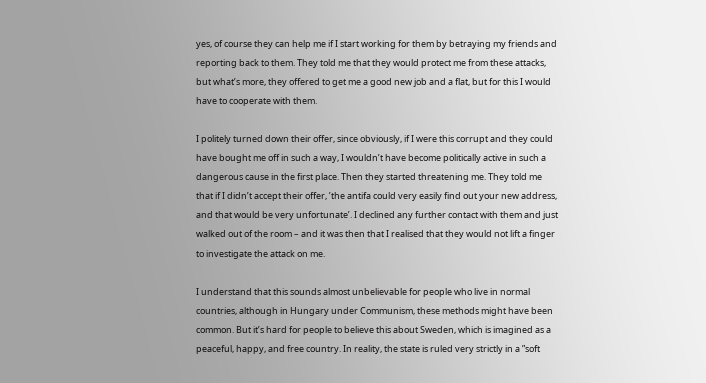yes, of course they can help me if I start working for them by betraying my friends and reporting back to them. They told me that they would protect me from these attacks, but what’s more, they offered to get me a good new job and a flat, but for this I would have to cooperate with them.

I politely turned down their offer, since obviously, if I were this corrupt and they could have bought me off in such a way, I wouldn’t have become politically active in such a dangerous cause in the first place. Then they started threatening me. They told me that if I didn’t accept their offer, ’the antifa could very easily find out your new address, and that would be very unfortunate’. I declined any further contact with them and just walked out of the room – and it was then that I realised that they would not lift a finger to investigate the attack on me.

I understand that this sounds almost unbelievable for people who live in normal countries, although in Hungary under Communism, these methods might have been common. But it’s hard for people to believe this about Sweden, which is imagined as a peaceful, happy, and free country. In reality, the state is ruled very strictly in a ”soft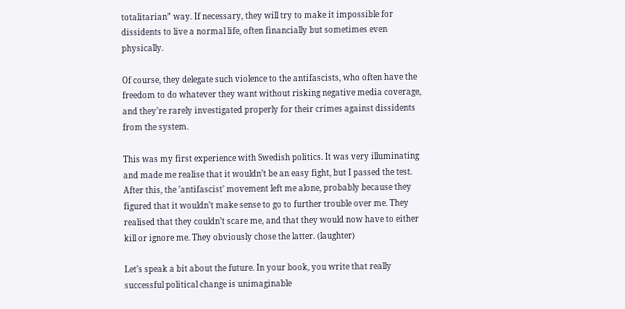totalitarian” way. If necessary, they will try to make it impossible for dissidents to live a normal life, often financially but sometimes even physically.

Of course, they delegate such violence to the antifascists, who often have the freedom to do whatever they want without risking negative media coverage, and they’re rarely investigated properly for their crimes against dissidents from the system.

This was my first experience with Swedish politics. It was very illuminating and made me realise that it wouldn’t be an easy fight, but I passed the test. After this, the ’antifascist’ movement left me alone, probably because they figured that it wouldn’t make sense to go to further trouble over me. They realised that they couldn’t scare me, and that they would now have to either kill or ignore me. They obviously chose the latter. (laughter)

Let’s speak a bit about the future. In your book, you write that really successful political change is unimaginable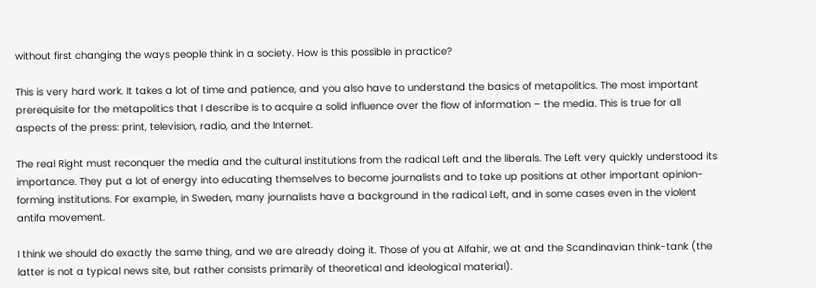without first changing the ways people think in a society. How is this possible in practice?

This is very hard work. It takes a lot of time and patience, and you also have to understand the basics of metapolitics. The most important prerequisite for the metapolitics that I describe is to acquire a solid influence over the flow of information – the media. This is true for all aspects of the press: print, television, radio, and the Internet.

The real Right must reconquer the media and the cultural institutions from the radical Left and the liberals. The Left very quickly understood its importance. They put a lot of energy into educating themselves to become journalists and to take up positions at other important opinion-forming institutions. For example, in Sweden, many journalists have a background in the radical Left, and in some cases even in the violent antifa movement.

I think we should do exactly the same thing, and we are already doing it. Those of you at Alfahir, we at and the Scandinavian think-tank (the latter is not a typical news site, but rather consists primarily of theoretical and ideological material).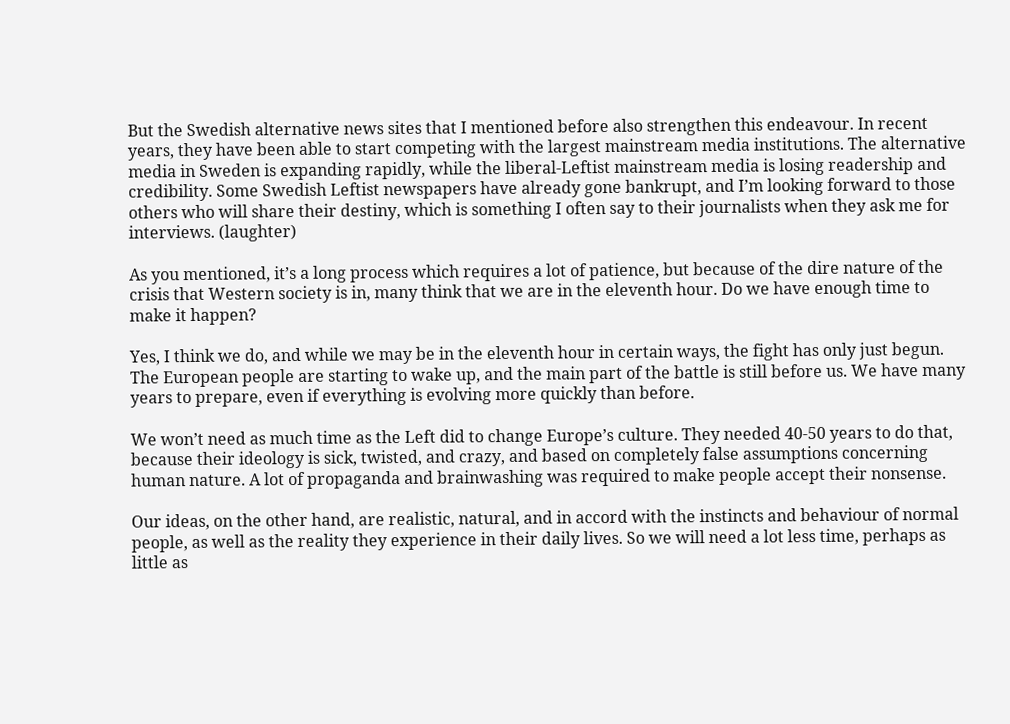But the Swedish alternative news sites that I mentioned before also strengthen this endeavour. In recent years, they have been able to start competing with the largest mainstream media institutions. The alternative media in Sweden is expanding rapidly, while the liberal-Leftist mainstream media is losing readership and credibility. Some Swedish Leftist newspapers have already gone bankrupt, and I’m looking forward to those others who will share their destiny, which is something I often say to their journalists when they ask me for interviews. (laughter)

As you mentioned, it’s a long process which requires a lot of patience, but because of the dire nature of the crisis that Western society is in, many think that we are in the eleventh hour. Do we have enough time to make it happen?

Yes, I think we do, and while we may be in the eleventh hour in certain ways, the fight has only just begun. The European people are starting to wake up, and the main part of the battle is still before us. We have many years to prepare, even if everything is evolving more quickly than before.

We won’t need as much time as the Left did to change Europe’s culture. They needed 40-50 years to do that, because their ideology is sick, twisted, and crazy, and based on completely false assumptions concerning human nature. A lot of propaganda and brainwashing was required to make people accept their nonsense.

Our ideas, on the other hand, are realistic, natural, and in accord with the instincts and behaviour of normal people, as well as the reality they experience in their daily lives. So we will need a lot less time, perhaps as little as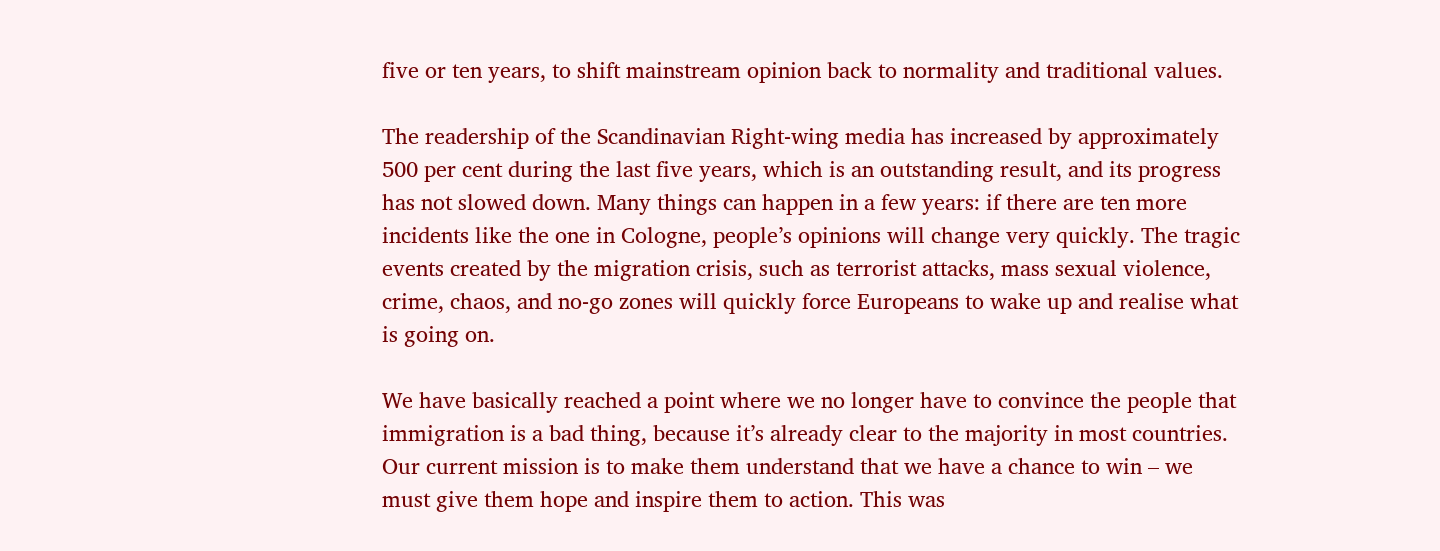five or ten years, to shift mainstream opinion back to normality and traditional values.

The readership of the Scandinavian Right-wing media has increased by approximately 500 per cent during the last five years, which is an outstanding result, and its progress has not slowed down. Many things can happen in a few years: if there are ten more incidents like the one in Cologne, people’s opinions will change very quickly. The tragic events created by the migration crisis, such as terrorist attacks, mass sexual violence, crime, chaos, and no-go zones will quickly force Europeans to wake up and realise what is going on.

We have basically reached a point where we no longer have to convince the people that immigration is a bad thing, because it’s already clear to the majority in most countries. Our current mission is to make them understand that we have a chance to win – we must give them hope and inspire them to action. This was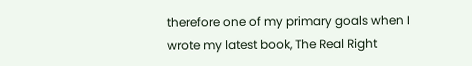therefore one of my primary goals when I wrote my latest book, The Real Right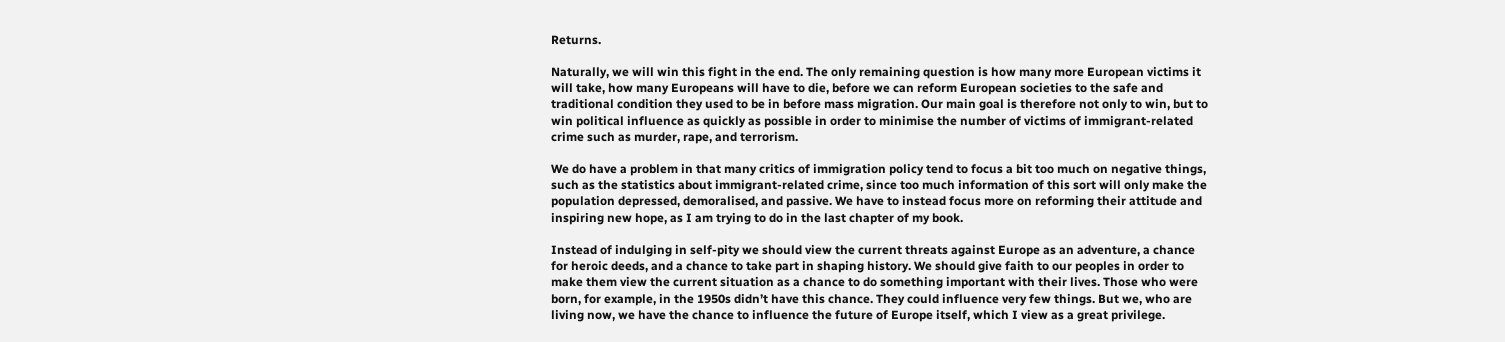Returns.

Naturally, we will win this fight in the end. The only remaining question is how many more European victims it will take, how many Europeans will have to die, before we can reform European societies to the safe and traditional condition they used to be in before mass migration. Our main goal is therefore not only to win, but to win political influence as quickly as possible in order to minimise the number of victims of immigrant-related crime such as murder, rape, and terrorism.

We do have a problem in that many critics of immigration policy tend to focus a bit too much on negative things, such as the statistics about immigrant-related crime, since too much information of this sort will only make the population depressed, demoralised, and passive. We have to instead focus more on reforming their attitude and inspiring new hope, as I am trying to do in the last chapter of my book.

Instead of indulging in self-pity we should view the current threats against Europe as an adventure, a chance for heroic deeds, and a chance to take part in shaping history. We should give faith to our peoples in order to make them view the current situation as a chance to do something important with their lives. Those who were born, for example, in the 1950s didn’t have this chance. They could influence very few things. But we, who are living now, we have the chance to influence the future of Europe itself, which I view as a great privilege.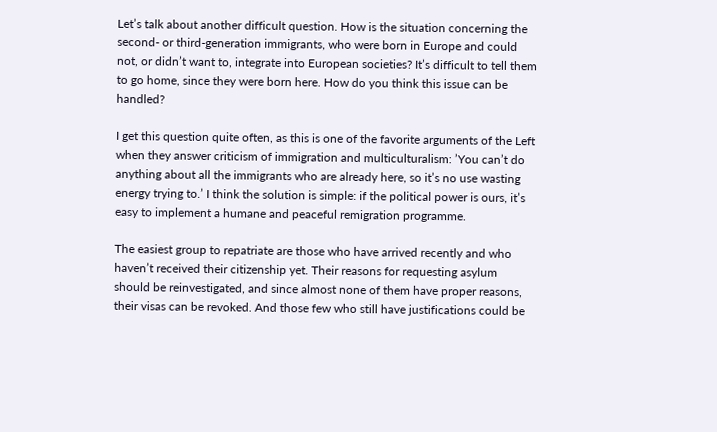Let’s talk about another difficult question. How is the situation concerning the second- or third-generation immigrants, who were born in Europe and could not, or didn’t want to, integrate into European societies? It’s difficult to tell them to go home, since they were born here. How do you think this issue can be handled?

I get this question quite often, as this is one of the favorite arguments of the Left when they answer criticism of immigration and multiculturalism: ’You can’t do anything about all the immigrants who are already here, so it’s no use wasting energy trying to.’ I think the solution is simple: if the political power is ours, it’s easy to implement a humane and peaceful remigration programme.

The easiest group to repatriate are those who have arrived recently and who haven’t received their citizenship yet. Their reasons for requesting asylum should be reinvestigated, and since almost none of them have proper reasons, their visas can be revoked. And those few who still have justifications could be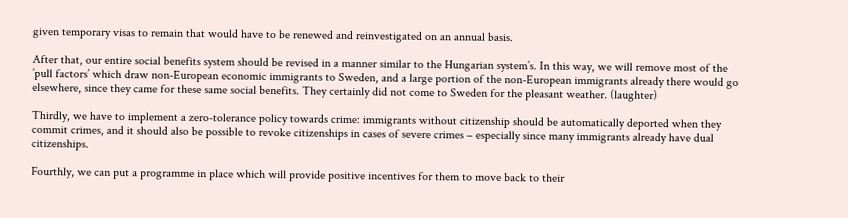given temporary visas to remain that would have to be renewed and reinvestigated on an annual basis.

After that, our entire social benefits system should be revised in a manner similar to the Hungarian system’s. In this way, we will remove most of the ’pull factors’ which draw non-European economic immigrants to Sweden, and a large portion of the non-European immigrants already there would go elsewhere, since they came for these same social benefits. They certainly did not come to Sweden for the pleasant weather. (laughter)

Thirdly, we have to implement a zero-tolerance policy towards crime: immigrants without citizenship should be automatically deported when they commit crimes, and it should also be possible to revoke citizenships in cases of severe crimes – especially since many immigrants already have dual citizenships.

Fourthly, we can put a programme in place which will provide positive incentives for them to move back to their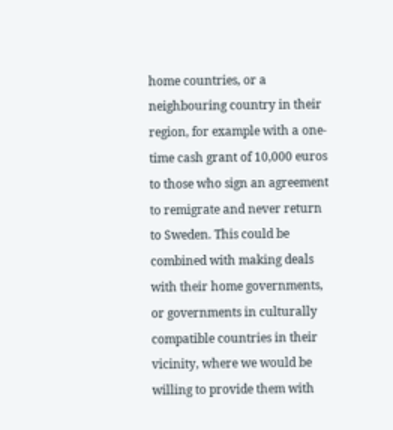home countries, or a neighbouring country in their region, for example with a one-time cash grant of 10,000 euros to those who sign an agreement to remigrate and never return to Sweden. This could be combined with making deals with their home governments, or governments in culturally compatible countries in their vicinity, where we would be willing to provide them with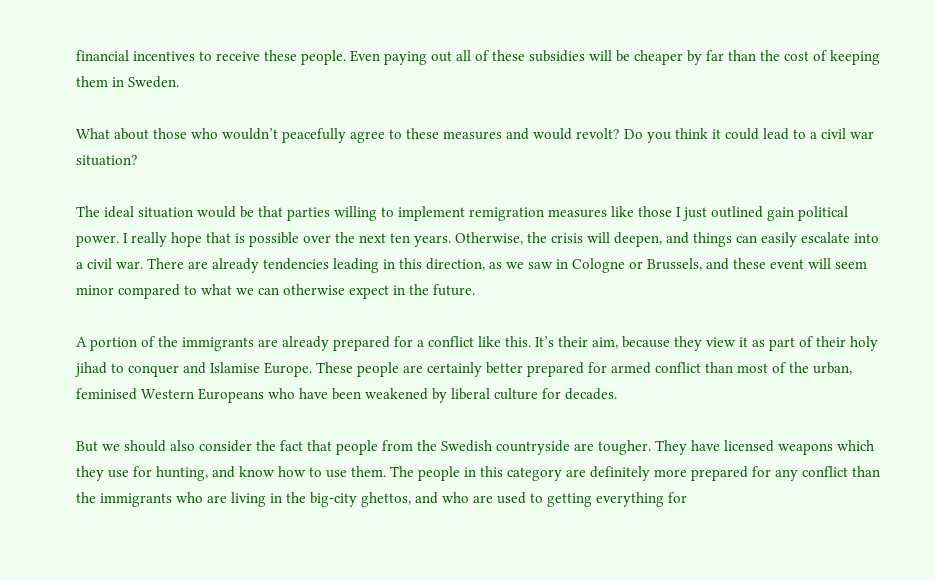financial incentives to receive these people. Even paying out all of these subsidies will be cheaper by far than the cost of keeping them in Sweden.

What about those who wouldn’t peacefully agree to these measures and would revolt? Do you think it could lead to a civil war situation?

The ideal situation would be that parties willing to implement remigration measures like those I just outlined gain political power. I really hope that is possible over the next ten years. Otherwise, the crisis will deepen, and things can easily escalate into a civil war. There are already tendencies leading in this direction, as we saw in Cologne or Brussels, and these event will seem minor compared to what we can otherwise expect in the future.

A portion of the immigrants are already prepared for a conflict like this. It’s their aim, because they view it as part of their holy jihad to conquer and Islamise Europe. These people are certainly better prepared for armed conflict than most of the urban, feminised Western Europeans who have been weakened by liberal culture for decades.

But we should also consider the fact that people from the Swedish countryside are tougher. They have licensed weapons which they use for hunting, and know how to use them. The people in this category are definitely more prepared for any conflict than the immigrants who are living in the big-city ghettos, and who are used to getting everything for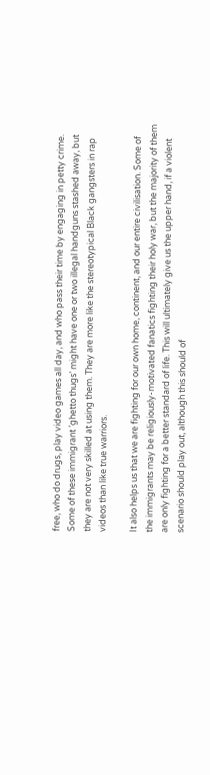free, who do drugs, play video games all day, and who pass their time by engaging in petty crime. Some of these immigrant ’ghetto thugs’ might have one or two illegal handguns stashed away, but they are not very skilled at using them. They are more like the stereotypical Black gangsters in rap videos than like true warriors.

It also helps us that we are fighting for our own home, continent, and our entire civilisation. Some of the immigrants may be religiously-motivated fanatics fighting their holy war, but the majority of them are only fighting for a better standard of life. This will ultimately give us the upper hand, if a violent scenario should play out, although this should of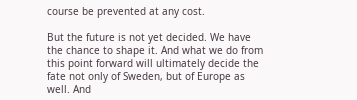course be prevented at any cost.

But the future is not yet decided. We have the chance to shape it. And what we do from this point forward will ultimately decide the fate not only of Sweden, but of Europe as well. And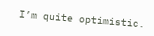I’m quite optimistic.